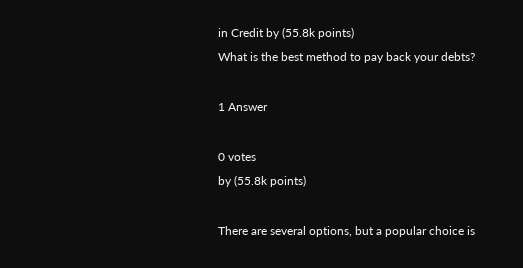in Credit by (55.8k points)
What is the best method to pay back your debts?

1 Answer

0 votes
by (55.8k points)

There are several options, but a popular choice is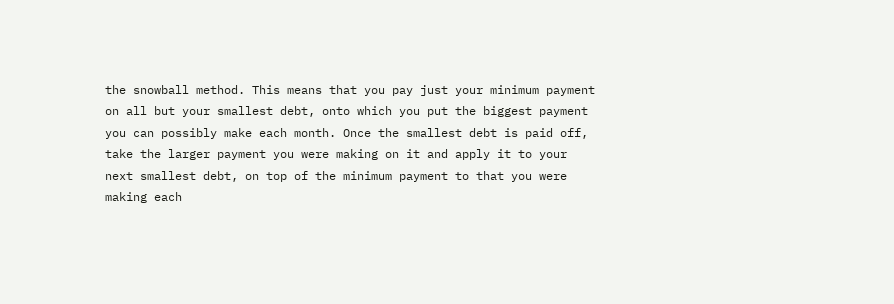the snowball method. This means that you pay just your minimum payment on all but your smallest debt, onto which you put the biggest payment you can possibly make each month. Once the smallest debt is paid off, take the larger payment you were making on it and apply it to your next smallest debt, on top of the minimum payment to that you were making each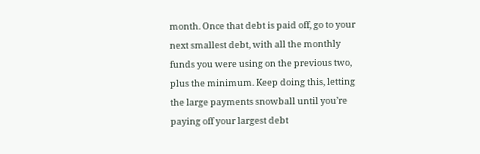month. Once that debt is paid off, go to your next smallest debt, with all the monthly funds you were using on the previous two, plus the minimum. Keep doing this, letting the large payments snowball until you’re paying off your largest debt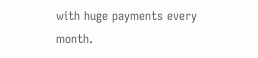with huge payments every month.